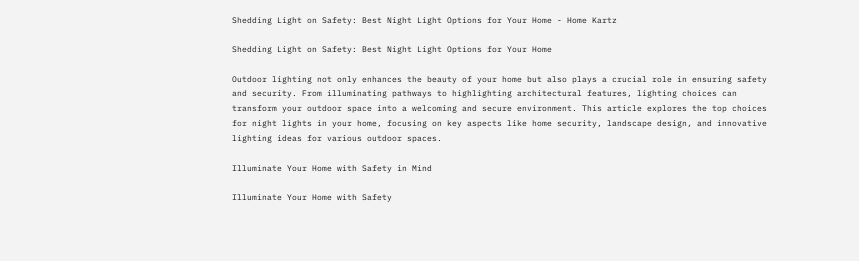Shedding Light on Safety: Best Night Light Options for Your Home - Home Kartz

Shedding Light on Safety: Best Night Light Options for Your Home

Outdoor lighting not only enhances the beauty of your home but also plays a crucial role in ensuring safety and security. From illuminating pathways to highlighting architectural features, lighting choices can transform your outdoor space into a welcoming and secure environment. This article explores the top choices for night lights in your home, focusing on key aspects like home security, landscape design, and innovative lighting ideas for various outdoor spaces.

Illuminate Your Home with Safety in Mind

Illuminate Your Home with Safety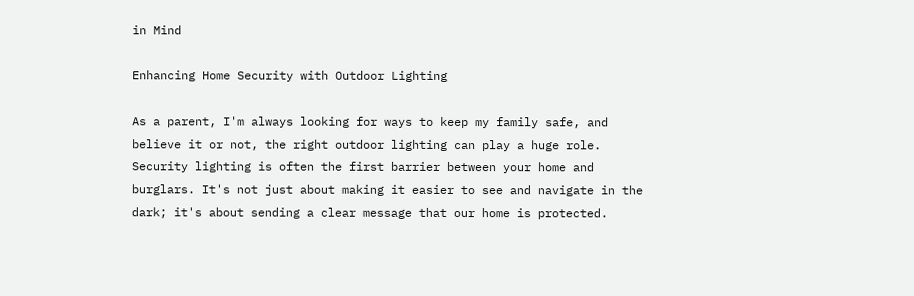in Mind

Enhancing Home Security with Outdoor Lighting

As a parent, I'm always looking for ways to keep my family safe, and believe it or not, the right outdoor lighting can play a huge role. Security lighting is often the first barrier between your home and burglars. It's not just about making it easier to see and navigate in the dark; it's about sending a clear message that our home is protected.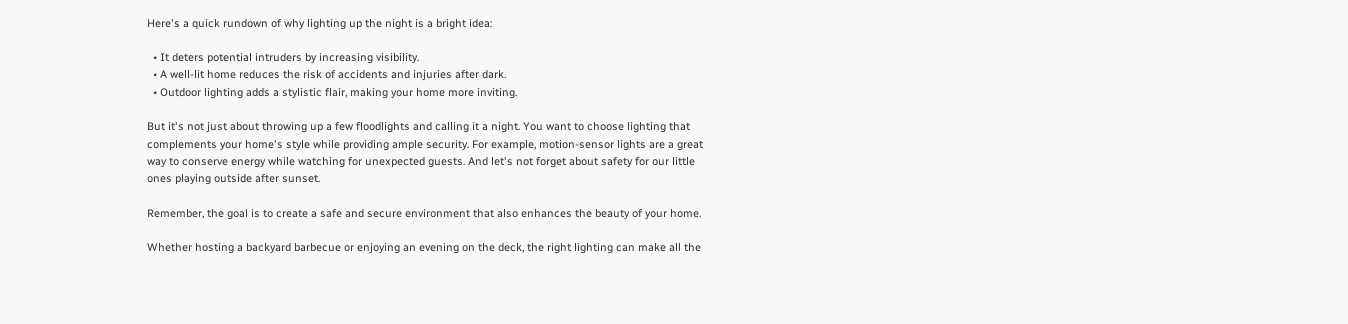Here's a quick rundown of why lighting up the night is a bright idea:

  • It deters potential intruders by increasing visibility.
  • A well-lit home reduces the risk of accidents and injuries after dark.
  • Outdoor lighting adds a stylistic flair, making your home more inviting.

But it's not just about throwing up a few floodlights and calling it a night. You want to choose lighting that complements your home's style while providing ample security. For example, motion-sensor lights are a great way to conserve energy while watching for unexpected guests. And let's not forget about safety for our little ones playing outside after sunset.

Remember, the goal is to create a safe and secure environment that also enhances the beauty of your home.

Whether hosting a backyard barbecue or enjoying an evening on the deck, the right lighting can make all the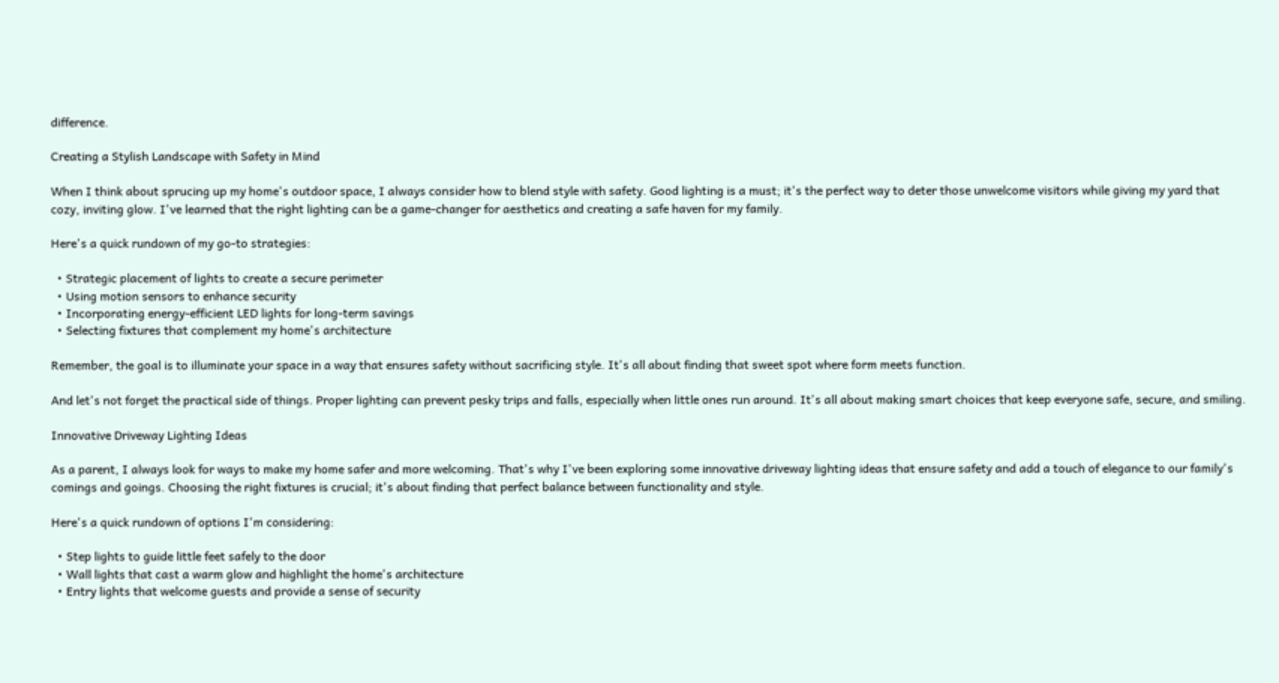difference.

Creating a Stylish Landscape with Safety in Mind

When I think about sprucing up my home's outdoor space, I always consider how to blend style with safety. Good lighting is a must; it's the perfect way to deter those unwelcome visitors while giving my yard that cozy, inviting glow. I've learned that the right lighting can be a game-changer for aesthetics and creating a safe haven for my family.

Here's a quick rundown of my go-to strategies:

  • Strategic placement of lights to create a secure perimeter
  • Using motion sensors to enhance security
  • Incorporating energy-efficient LED lights for long-term savings
  • Selecting fixtures that complement my home's architecture

Remember, the goal is to illuminate your space in a way that ensures safety without sacrificing style. It's all about finding that sweet spot where form meets function.

And let's not forget the practical side of things. Proper lighting can prevent pesky trips and falls, especially when little ones run around. It's all about making smart choices that keep everyone safe, secure, and smiling.

Innovative Driveway Lighting Ideas

As a parent, I always look for ways to make my home safer and more welcoming. That's why I've been exploring some innovative driveway lighting ideas that ensure safety and add a touch of elegance to our family's comings and goings. Choosing the right fixtures is crucial; it's about finding that perfect balance between functionality and style.

Here's a quick rundown of options I'm considering:

  • Step lights to guide little feet safely to the door
  • Wall lights that cast a warm glow and highlight the home's architecture
  • Entry lights that welcome guests and provide a sense of security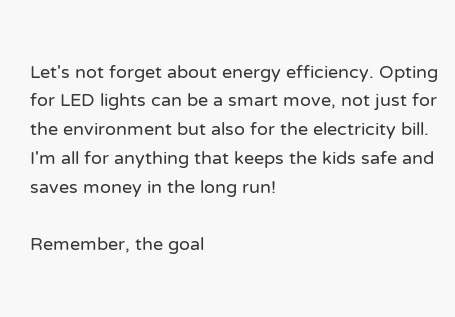Let's not forget about energy efficiency. Opting for LED lights can be a smart move, not just for the environment but also for the electricity bill. I'm all for anything that keeps the kids safe and saves money in the long run!

Remember, the goal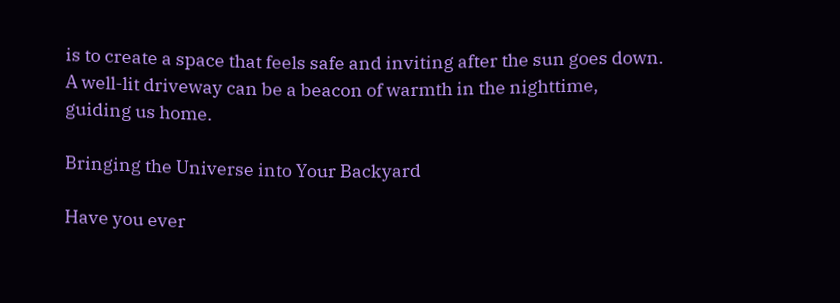is to create a space that feels safe and inviting after the sun goes down. A well-lit driveway can be a beacon of warmth in the nighttime, guiding us home.

Bringing the Universe into Your Backyard

Have you ever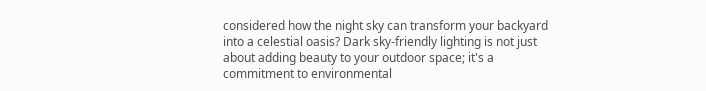considered how the night sky can transform your backyard into a celestial oasis? Dark sky-friendly lighting is not just about adding beauty to your outdoor space; it's a commitment to environmental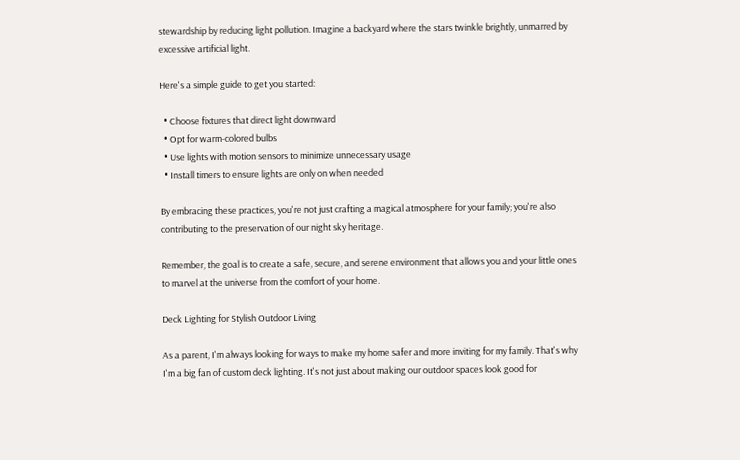stewardship by reducing light pollution. Imagine a backyard where the stars twinkle brightly, unmarred by excessive artificial light.

Here's a simple guide to get you started:

  • Choose fixtures that direct light downward
  • Opt for warm-colored bulbs
  • Use lights with motion sensors to minimize unnecessary usage
  • Install timers to ensure lights are only on when needed

By embracing these practices, you're not just crafting a magical atmosphere for your family; you're also contributing to the preservation of our night sky heritage.

Remember, the goal is to create a safe, secure, and serene environment that allows you and your little ones to marvel at the universe from the comfort of your home.

Deck Lighting for Stylish Outdoor Living

As a parent, I'm always looking for ways to make my home safer and more inviting for my family. That's why I'm a big fan of custom deck lighting. It's not just about making our outdoor spaces look good for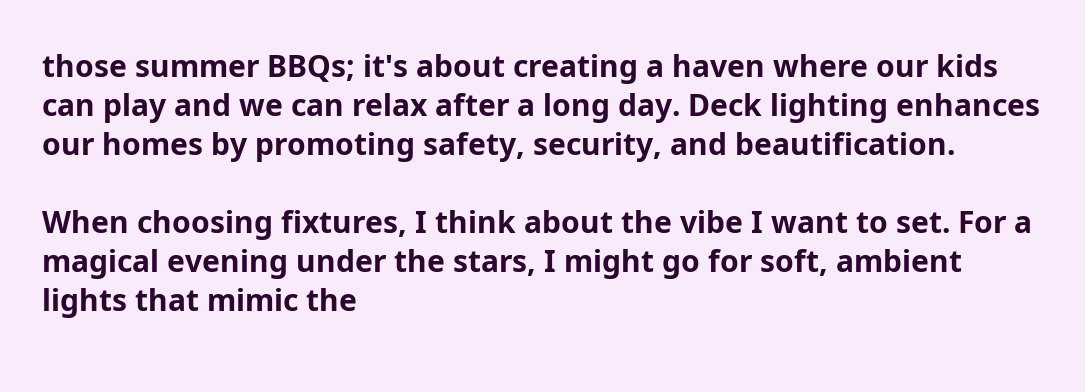those summer BBQs; it's about creating a haven where our kids can play and we can relax after a long day. Deck lighting enhances our homes by promoting safety, security, and beautification.

When choosing fixtures, I think about the vibe I want to set. For a magical evening under the stars, I might go for soft, ambient lights that mimic the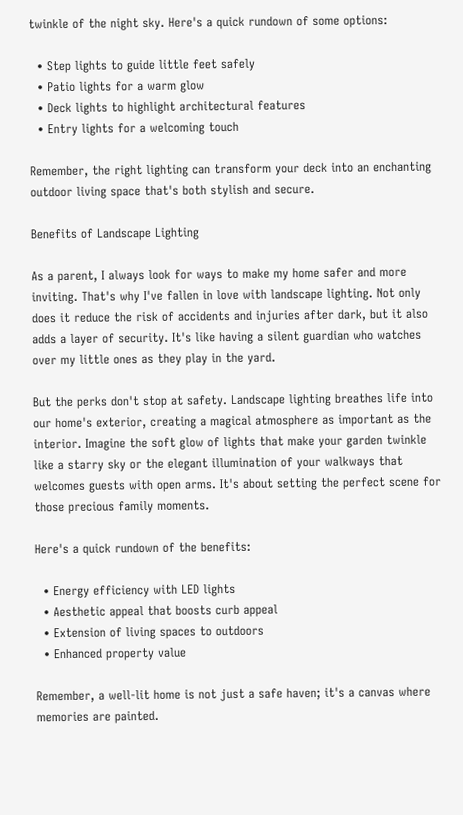twinkle of the night sky. Here's a quick rundown of some options:

  • Step lights to guide little feet safely
  • Patio lights for a warm glow
  • Deck lights to highlight architectural features
  • Entry lights for a welcoming touch

Remember, the right lighting can transform your deck into an enchanting outdoor living space that's both stylish and secure.

Benefits of Landscape Lighting

As a parent, I always look for ways to make my home safer and more inviting. That's why I've fallen in love with landscape lighting. Not only does it reduce the risk of accidents and injuries after dark, but it also adds a layer of security. It's like having a silent guardian who watches over my little ones as they play in the yard.

But the perks don't stop at safety. Landscape lighting breathes life into our home's exterior, creating a magical atmosphere as important as the interior. Imagine the soft glow of lights that make your garden twinkle like a starry sky or the elegant illumination of your walkways that welcomes guests with open arms. It's about setting the perfect scene for those precious family moments.

Here's a quick rundown of the benefits:

  • Energy efficiency with LED lights
  • Aesthetic appeal that boosts curb appeal
  • Extension of living spaces to outdoors
  • Enhanced property value

Remember, a well-lit home is not just a safe haven; it's a canvas where memories are painted.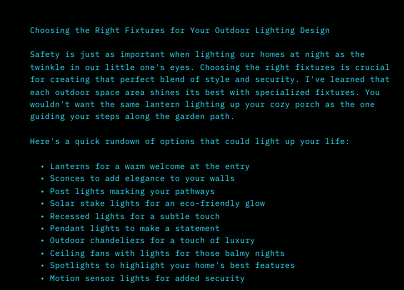Choosing the Right Fixtures for Your Outdoor Lighting Design

Safety is just as important when lighting our homes at night as the twinkle in our little one's eyes. Choosing the right fixtures is crucial for creating that perfect blend of style and security. I've learned that each outdoor space area shines its best with specialized fixtures. You wouldn't want the same lantern lighting up your cozy porch as the one guiding your steps along the garden path.

Here's a quick rundown of options that could light up your life:

  • Lanterns for a warm welcome at the entry
  • Sconces to add elegance to your walls
  • Post lights marking your pathways
  • Solar stake lights for an eco-friendly glow
  • Recessed lights for a subtle touch
  • Pendant lights to make a statement
  • Outdoor chandeliers for a touch of luxury
  • Ceiling fans with lights for those balmy nights
  • Spotlights to highlight your home's best features
  • Motion sensor lights for added security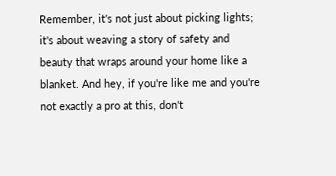Remember, it's not just about picking lights; it's about weaving a story of safety and beauty that wraps around your home like a blanket. And hey, if you're like me and you're not exactly a pro at this, don't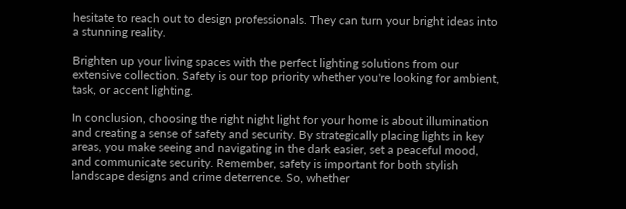hesitate to reach out to design professionals. They can turn your bright ideas into a stunning reality.

Brighten up your living spaces with the perfect lighting solutions from our extensive collection. Safety is our top priority whether you're looking for ambient, task, or accent lighting.

In conclusion, choosing the right night light for your home is about illumination and creating a sense of safety and security. By strategically placing lights in key areas, you make seeing and navigating in the dark easier, set a peaceful mood, and communicate security. Remember, safety is important for both stylish landscape designs and crime deterrence. So, whether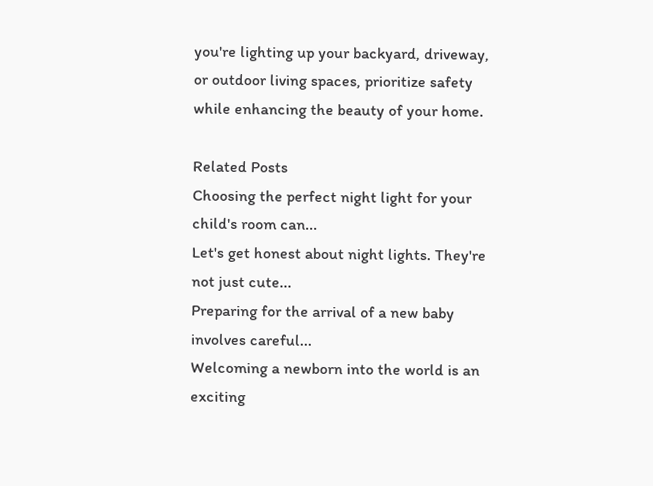you're lighting up your backyard, driveway, or outdoor living spaces, prioritize safety while enhancing the beauty of your home.

Related Posts
Choosing the perfect night light for your child's room can...
Let's get honest about night lights. They're not just cute...
Preparing for the arrival of a new baby involves careful...
Welcoming a newborn into the world is an exciting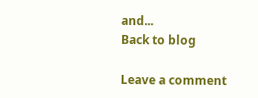and...
Back to blog

Leave a comment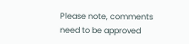Please note, comments need to be approved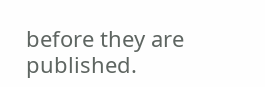before they are published.